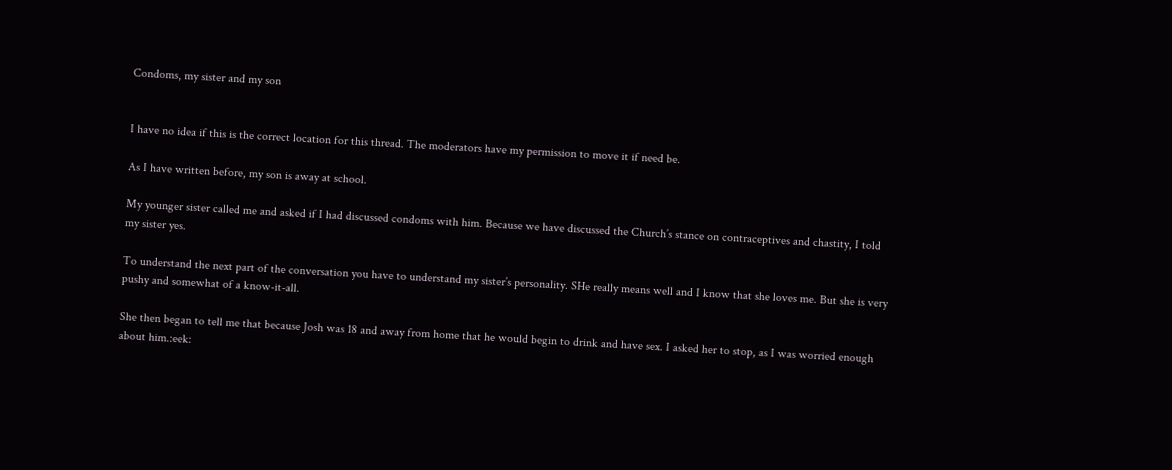Condoms, my sister and my son


I have no idea if this is the correct location for this thread. The moderators have my permission to move it if need be.

As I have written before, my son is away at school.

My younger sister called me and asked if I had discussed condoms with him. Because we have discussed the Church’s stance on contraceptives and chastity, I told my sister yes.

To understand the next part of the conversation you have to understand my sister’s personality. SHe really means well and I know that she loves me. But she is very pushy and somewhat of a know-it-all.

She then began to tell me that because Josh was 18 and away from home that he would begin to drink and have sex. I asked her to stop, as I was worried enough about him.:eek: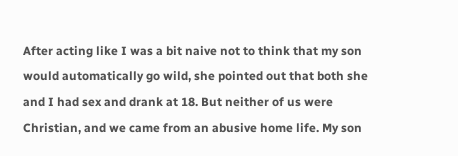After acting like I was a bit naive not to think that my son would automatically go wild, she pointed out that both she and I had sex and drank at 18. But neither of us were Christian, and we came from an abusive home life. My son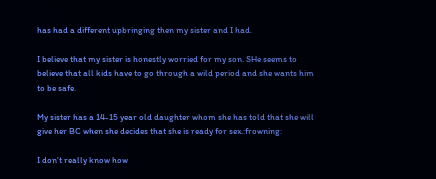has had a different upbringing then my sister and I had.

I believe that my sister is honestly worried for my son. SHe seems to believe that all kids have to go through a wild period and she wants him to be safe.

My sister has a 14-15 year old daughter whom she has told that she will give her BC when she decides that she is ready for sex.:frowning:

I don’t really know how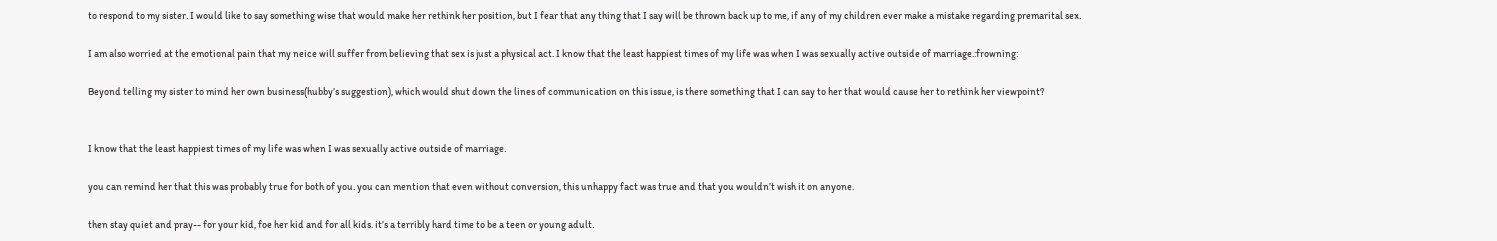to respond to my sister. I would like to say something wise that would make her rethink her position, but I fear that any thing that I say will be thrown back up to me, if any of my children ever make a mistake regarding premarital sex.

I am also worried at the emotional pain that my neice will suffer from believing that sex is just a physical act. I know that the least happiest times of my life was when I was sexually active outside of marriage.:frowning:

Beyond telling my sister to mind her own business(hubby’s suggestion), which would shut down the lines of communication on this issue, is there something that I can say to her that would cause her to rethink her viewpoint?


I know that the least happiest times of my life was when I was sexually active outside of marriage.

you can remind her that this was probably true for both of you. you can mention that even without conversion, this unhappy fact was true and that you wouldn’t wish it on anyone.

then stay quiet and pray-- for your kid, foe her kid and for all kids. it’s a terribly hard time to be a teen or young adult.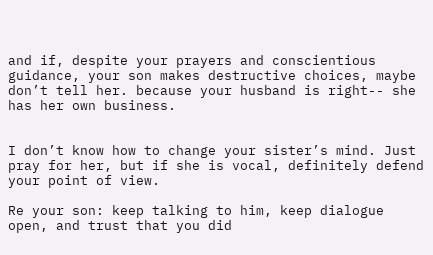and if, despite your prayers and conscientious guidance, your son makes destructive choices, maybe don’t tell her. because your husband is right-- she has her own business.


I don’t know how to change your sister’s mind. Just pray for her, but if she is vocal, definitely defend your point of view.

Re your son: keep talking to him, keep dialogue open, and trust that you did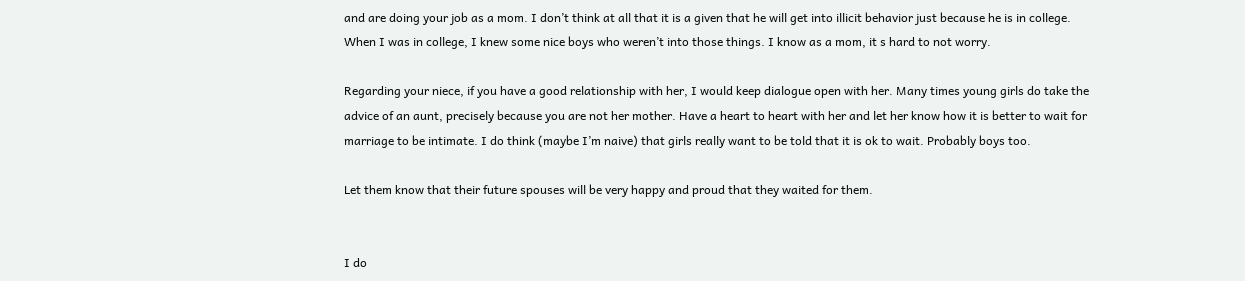and are doing your job as a mom. I don’t think at all that it is a given that he will get into illicit behavior just because he is in college. When I was in college, I knew some nice boys who weren’t into those things. I know as a mom, it s hard to not worry.

Regarding your niece, if you have a good relationship with her, I would keep dialogue open with her. Many times young girls do take the advice of an aunt, precisely because you are not her mother. Have a heart to heart with her and let her know how it is better to wait for marriage to be intimate. I do think (maybe I’m naive) that girls really want to be told that it is ok to wait. Probably boys too.

Let them know that their future spouses will be very happy and proud that they waited for them.


I do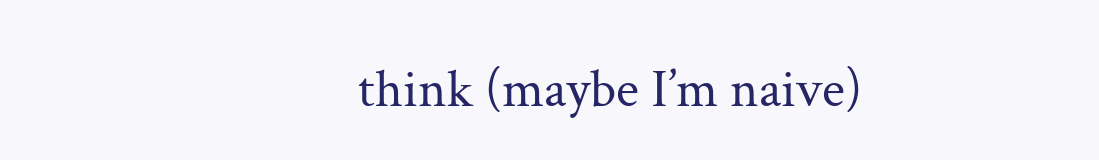think (maybe I’m naive)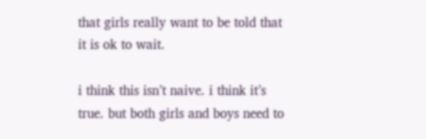that girls really want to be told that it is ok to wait.

i think this isn’t naive. i think it’s true. but both girls and boys need to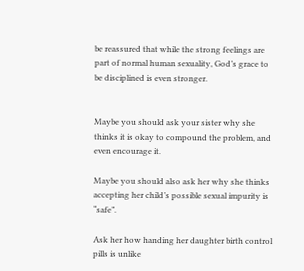be reassured that while the strong feelings are part of normal human sexuality, God’s grace to be disciplined is even stronger.


Maybe you should ask your sister why she thinks it is okay to compound the problem, and even encourage it.

Maybe you should also ask her why she thinks accepting her child’s possible sexual impurity is “safe”.

Ask her how handing her daughter birth control pills is unlike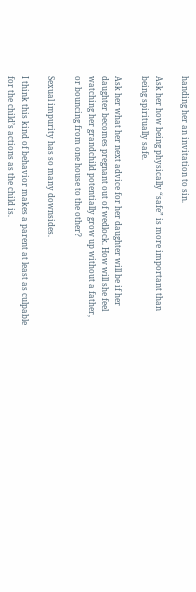handing her an invitation to sin.

Ask her how being physically “safe” is more important than being spiritually safe.

Ask her what her next advice for her daughter will be if her daughter becomes pregnant out of wedlock. How will she feel watching her grandchild potentially grow up without a father, or bouncing from one house to the other?

Sexual impurity has so many downsides.

I think this kind of behavior makes a parent at least as culpable for the child’s actions as the child is.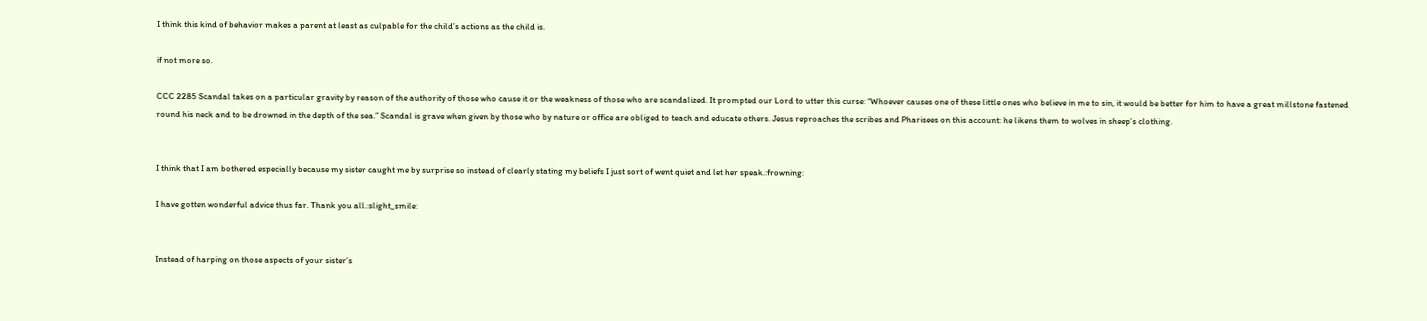I think this kind of behavior makes a parent at least as culpable for the child’s actions as the child is.

if not more so.

CCC 2285 Scandal takes on a particular gravity by reason of the authority of those who cause it or the weakness of those who are scandalized. It prompted our Lord to utter this curse: “Whoever causes one of these little ones who believe in me to sin, it would be better for him to have a great millstone fastened round his neck and to be drowned in the depth of the sea.” Scandal is grave when given by those who by nature or office are obliged to teach and educate others. Jesus reproaches the scribes and Pharisees on this account: he likens them to wolves in sheep’s clothing.


I think that I am bothered especially because my sister caught me by surprise so instead of clearly stating my beliefs I just sort of went quiet and let her speak.:frowning:

I have gotten wonderful advice thus far. Thank you all.:slight_smile:


Instead of harping on those aspects of your sister’s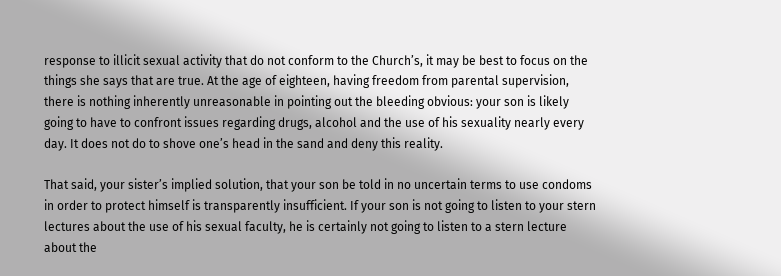response to illicit sexual activity that do not conform to the Church’s, it may be best to focus on the things she says that are true. At the age of eighteen, having freedom from parental supervision, there is nothing inherently unreasonable in pointing out the bleeding obvious: your son is likely going to have to confront issues regarding drugs, alcohol and the use of his sexuality nearly every day. It does not do to shove one’s head in the sand and deny this reality.

That said, your sister’s implied solution, that your son be told in no uncertain terms to use condoms in order to protect himself is transparently insufficient. If your son is not going to listen to your stern lectures about the use of his sexual faculty, he is certainly not going to listen to a stern lecture about the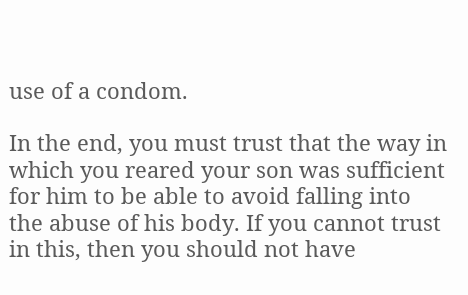use of a condom.

In the end, you must trust that the way in which you reared your son was sufficient for him to be able to avoid falling into the abuse of his body. If you cannot trust in this, then you should not have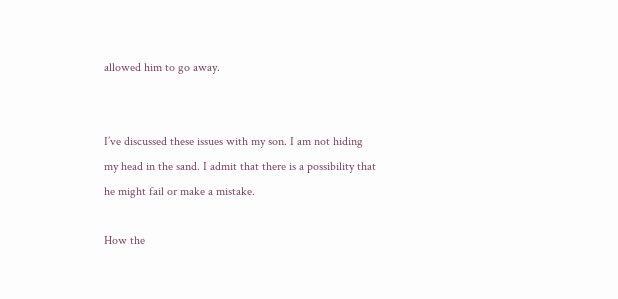allowed him to go away.


I’ve discussed these issues with my son. I am not hiding my head in the sand. I admit that there is a possibility that he might fail or make a mistake.

How the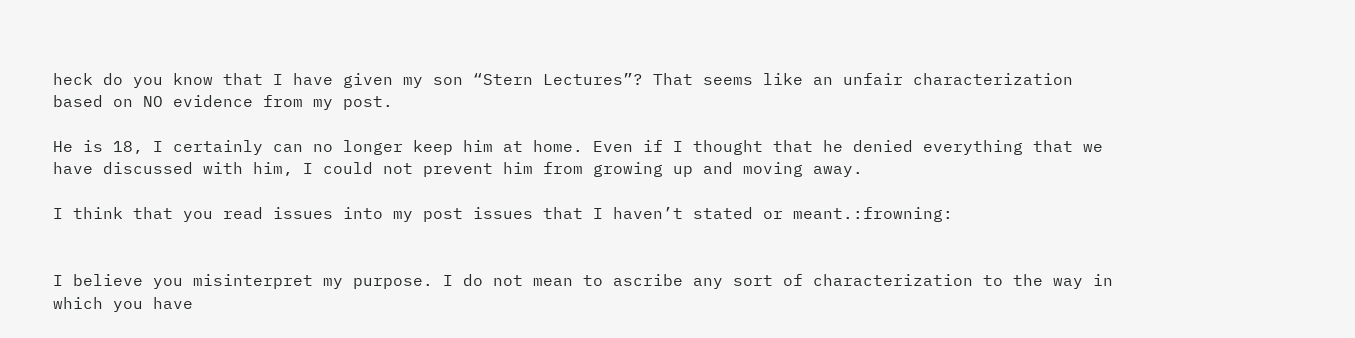heck do you know that I have given my son “Stern Lectures”? That seems like an unfair characterization based on NO evidence from my post.

He is 18, I certainly can no longer keep him at home. Even if I thought that he denied everything that we have discussed with him, I could not prevent him from growing up and moving away.

I think that you read issues into my post issues that I haven’t stated or meant.:frowning:


I believe you misinterpret my purpose. I do not mean to ascribe any sort of characterization to the way in which you have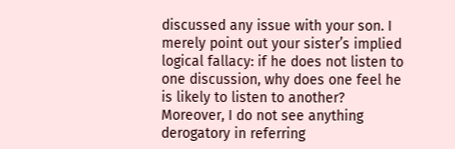discussed any issue with your son. I merely point out your sister’s implied logical fallacy: if he does not listen to one discussion, why does one feel he is likely to listen to another? Moreover, I do not see anything derogatory in referring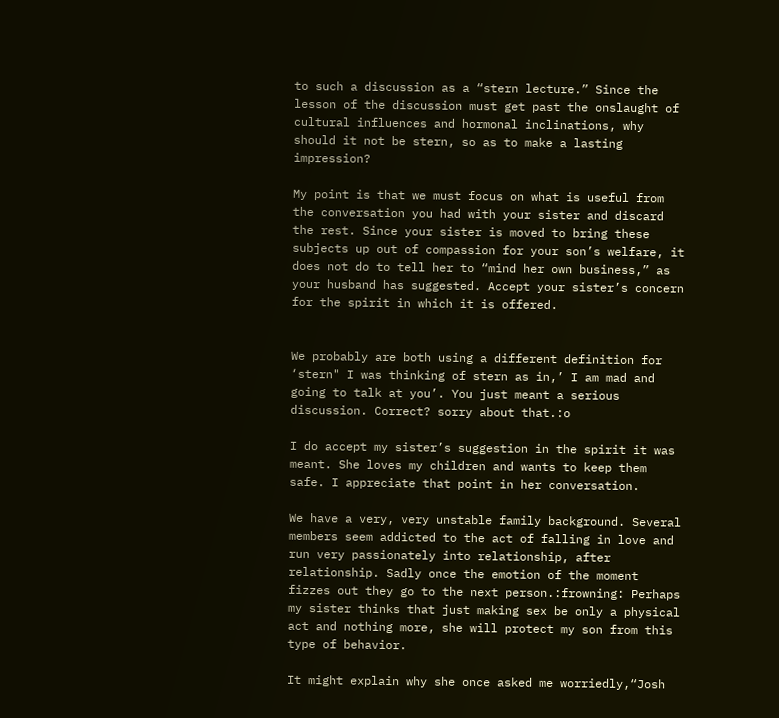to such a discussion as a “stern lecture.” Since the lesson of the discussion must get past the onslaught of cultural influences and hormonal inclinations, why should it not be stern, so as to make a lasting impression?

My point is that we must focus on what is useful from the conversation you had with your sister and discard the rest. Since your sister is moved to bring these subjects up out of compassion for your son’s welfare, it does not do to tell her to “mind her own business,” as your husband has suggested. Accept your sister’s concern for the spirit in which it is offered.


We probably are both using a different definition for ‘stern" I was thinking of stern as in,’ I am mad and going to talk at you’. You just meant a serious discussion. Correct? sorry about that.:o

I do accept my sister’s suggestion in the spirit it was meant. She loves my children and wants to keep them safe. I appreciate that point in her conversation.

We have a very, very unstable family background. Several members seem addicted to the act of falling in love and run very passionately into relationship, after relationship. Sadly once the emotion of the moment fizzes out they go to the next person.:frowning: Perhaps my sister thinks that just making sex be only a physical act and nothing more, she will protect my son from this type of behavior.

It might explain why she once asked me worriedly,“Josh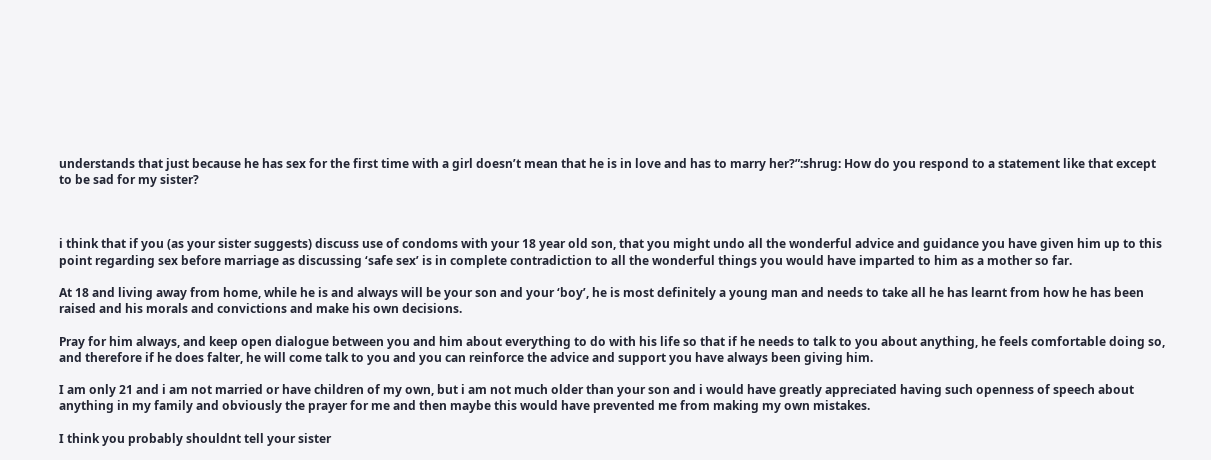understands that just because he has sex for the first time with a girl doesn’t mean that he is in love and has to marry her?”:shrug: How do you respond to a statement like that except to be sad for my sister?



i think that if you (as your sister suggests) discuss use of condoms with your 18 year old son, that you might undo all the wonderful advice and guidance you have given him up to this point regarding sex before marriage as discussing ‘safe sex’ is in complete contradiction to all the wonderful things you would have imparted to him as a mother so far.

At 18 and living away from home, while he is and always will be your son and your ‘boy’, he is most definitely a young man and needs to take all he has learnt from how he has been raised and his morals and convictions and make his own decisions.

Pray for him always, and keep open dialogue between you and him about everything to do with his life so that if he needs to talk to you about anything, he feels comfortable doing so, and therefore if he does falter, he will come talk to you and you can reinforce the advice and support you have always been giving him.

I am only 21 and i am not married or have children of my own, but i am not much older than your son and i would have greatly appreciated having such openness of speech about anything in my family and obviously the prayer for me and then maybe this would have prevented me from making my own mistakes.

I think you probably shouldnt tell your sister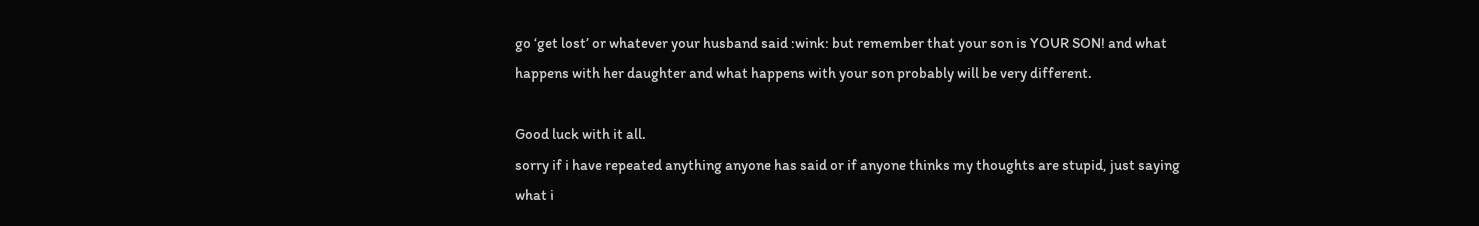go ‘get lost’ or whatever your husband said :wink: but remember that your son is YOUR SON! and what happens with her daughter and what happens with your son probably will be very different.

Good luck with it all.
sorry if i have repeated anything anyone has said or if anyone thinks my thoughts are stupid, just saying what i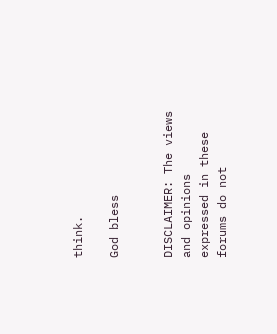think.

God bless


DISCLAIMER: The views and opinions expressed in these forums do not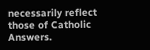necessarily reflect those of Catholic Answers.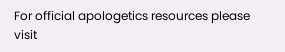For official apologetics resources please visit